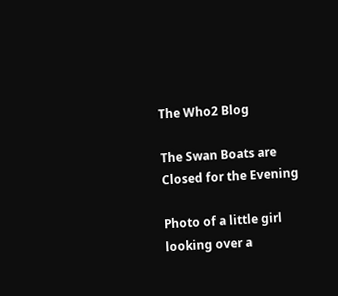The Who2 Blog

The Swan Boats are Closed for the Evening

Photo of a little girl looking over a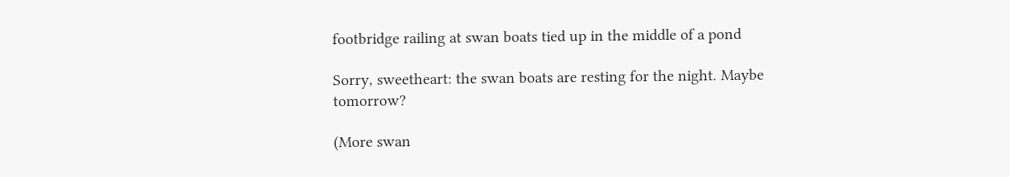footbridge railing at swan boats tied up in the middle of a pond

Sorry, sweetheart: the swan boats are resting for the night. Maybe tomorrow?

(More swan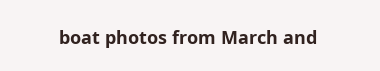boat photos from March and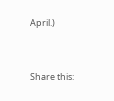April.)


Share this: